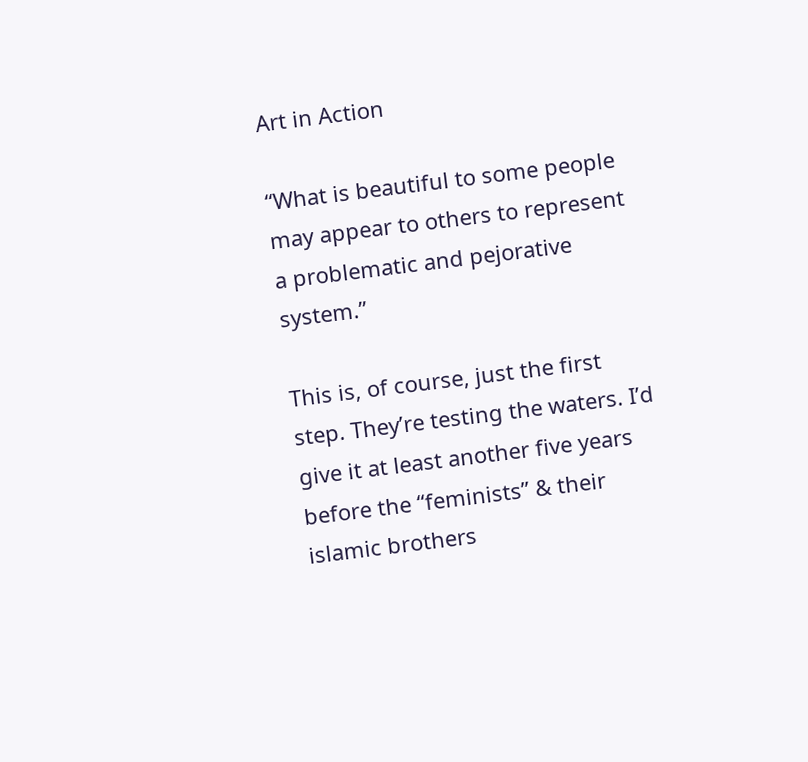Art in Action

“What is beautiful to some people may appear to others to represent a problematic and pejorative system.”

This is, of course, just the first step. They’re testing the waters. I’d give it at least another five years before the “feminists” & their islamic brothers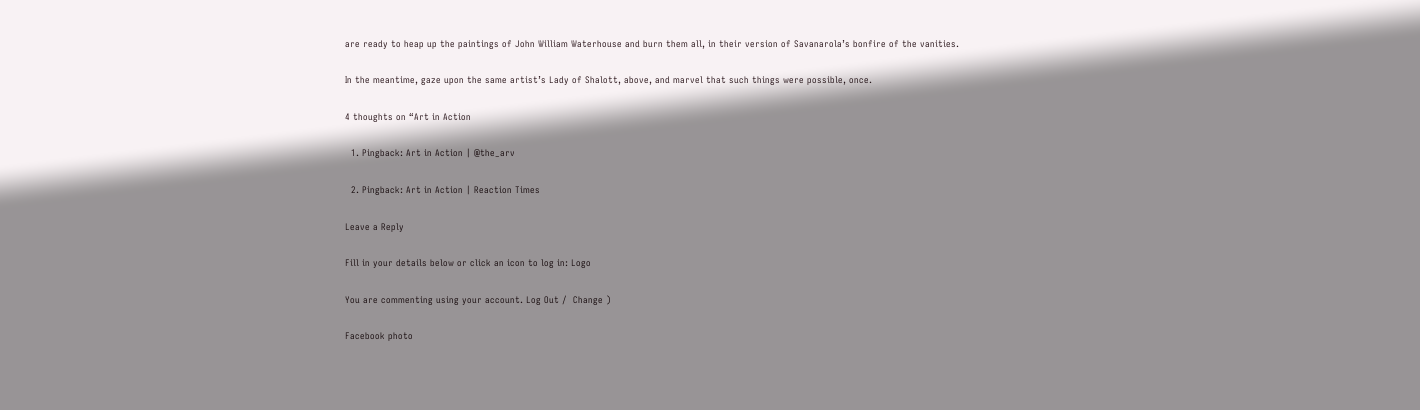are ready to heap up the paintings of John William Waterhouse and burn them all, in their version of Savanarola’s bonfire of the vanities.

In the meantime, gaze upon the same artist’s Lady of Shalott, above, and marvel that such things were possible, once.

4 thoughts on “Art in Action

  1. Pingback: Art in Action | @the_arv

  2. Pingback: Art in Action | Reaction Times

Leave a Reply

Fill in your details below or click an icon to log in: Logo

You are commenting using your account. Log Out /  Change )

Facebook photo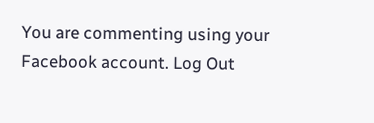You are commenting using your Facebook account. Log Out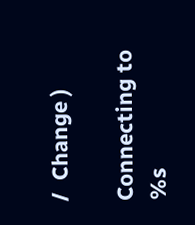/  Change )

Connecting to %s